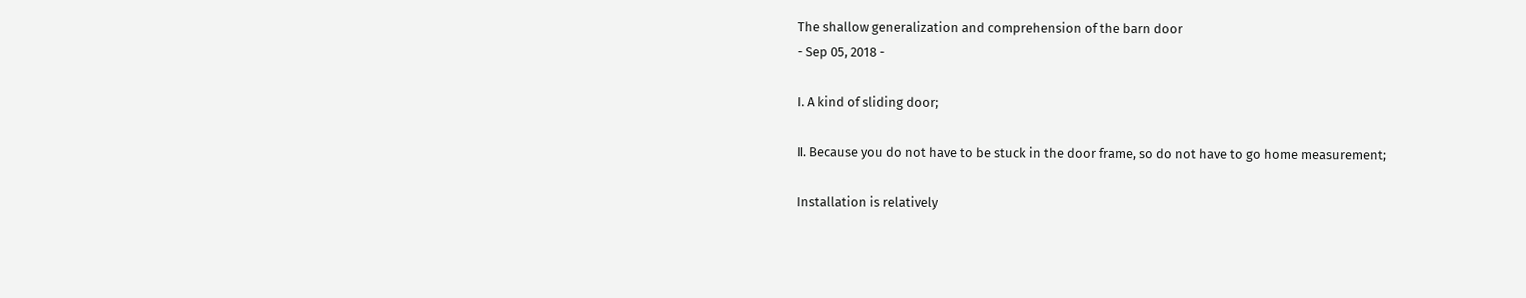The shallow generalization and comprehension of the barn door
- Sep 05, 2018 -

Ⅰ. A kind of sliding door;

Ⅱ. Because you do not have to be stuck in the door frame, so do not have to go home measurement;

Installation is relatively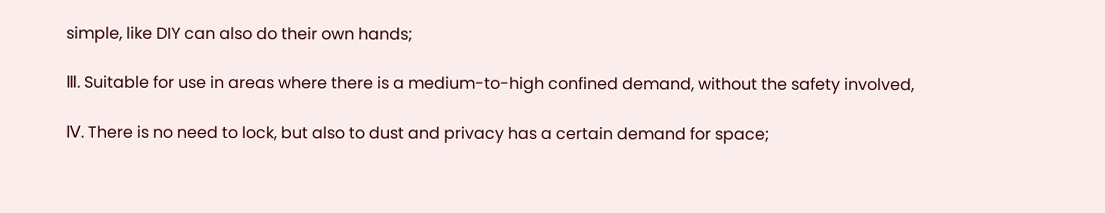simple, like DIY can also do their own hands;

Ⅲ. Suitable for use in areas where there is a medium-to-high confined demand, without the safety involved,

Ⅳ. There is no need to lock, but also to dust and privacy has a certain demand for space;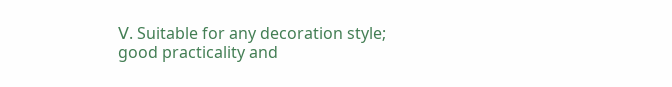Ⅴ. Suitable for any decoration style; good practicality and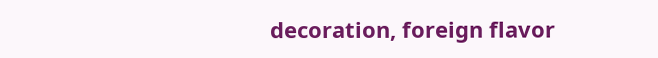decoration, foreign flavor